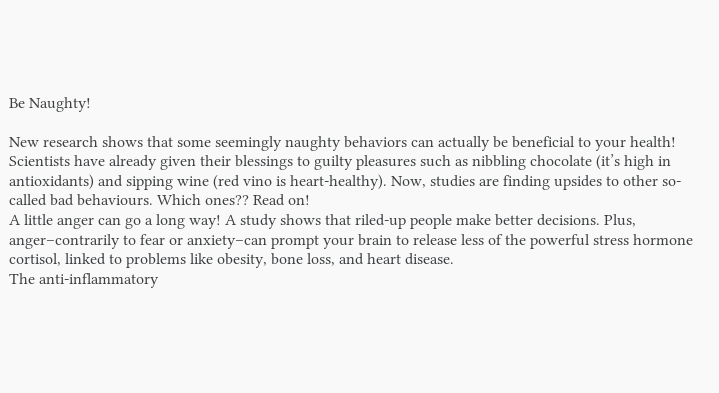Be Naughty!

New research shows that some seemingly naughty behaviors can actually be beneficial to your health!
Scientists have already given their blessings to guilty pleasures such as nibbling chocolate (it’s high in antioxidants) and sipping wine (red vino is heart-healthy). Now, studies are finding upsides to other so-called bad behaviours. Which ones?? Read on!
A little anger can go a long way! A study shows that riled-up people make better decisions. Plus, anger–contrarily to fear or anxiety–can prompt your brain to release less of the powerful stress hormone cortisol, linked to problems like obesity, bone loss, and heart disease.
The anti-inflammatory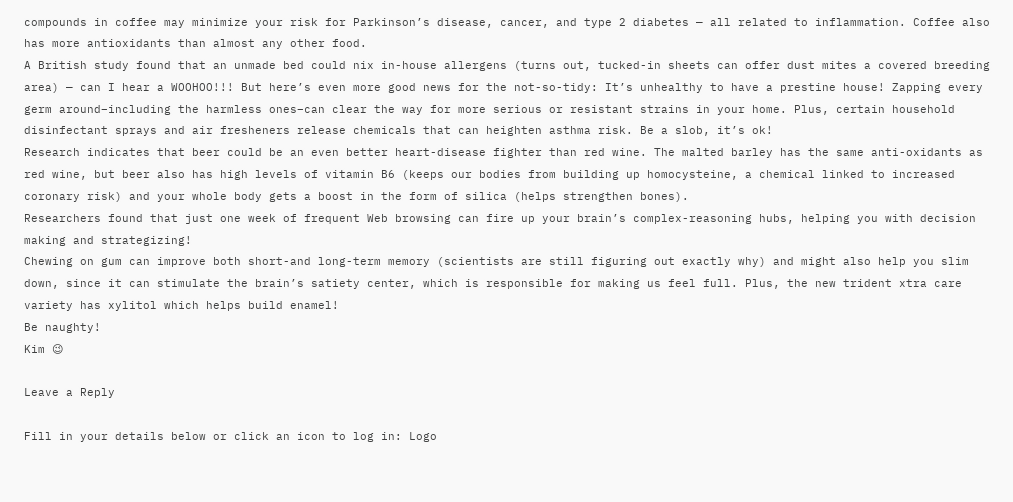compounds in coffee may minimize your risk for Parkinson’s disease, cancer, and type 2 diabetes — all related to inflammation. Coffee also has more antioxidants than almost any other food.
A British study found that an unmade bed could nix in-house allergens (turns out, tucked-in sheets can offer dust mites a covered breeding area) — can I hear a WOOHOO!!! But here’s even more good news for the not-so-tidy: It’s unhealthy to have a prestine house! Zapping every germ around–including the harmless ones–can clear the way for more serious or resistant strains in your home. Plus, certain household disinfectant sprays and air fresheners release chemicals that can heighten asthma risk. Be a slob, it’s ok!
Research indicates that beer could be an even better heart-disease fighter than red wine. The malted barley has the same anti-oxidants as red wine, but beer also has high levels of vitamin B6 (keeps our bodies from building up homocysteine, a chemical linked to increased coronary risk) and your whole body gets a boost in the form of silica (helps strengthen bones).
Researchers found that just one week of frequent Web browsing can fire up your brain’s complex-reasoning hubs, helping you with decision making and strategizing!
Chewing on gum can improve both short-and long-term memory (scientists are still figuring out exactly why) and might also help you slim down, since it can stimulate the brain’s satiety center, which is responsible for making us feel full. Plus, the new trident xtra care variety has xylitol which helps build enamel!
Be naughty!
Kim 😉

Leave a Reply

Fill in your details below or click an icon to log in: Logo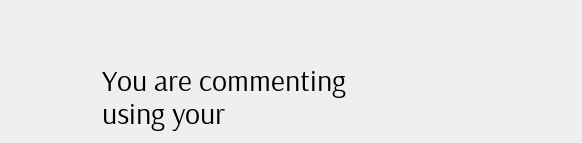You are commenting using your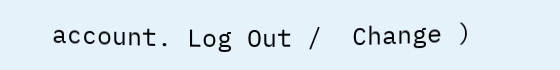account. Log Out /  Change )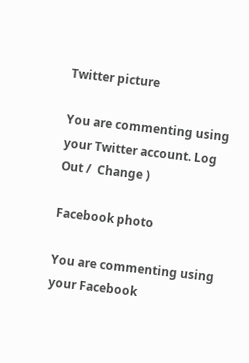Twitter picture

You are commenting using your Twitter account. Log Out /  Change )

Facebook photo

You are commenting using your Facebook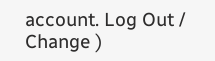account. Log Out /  Change )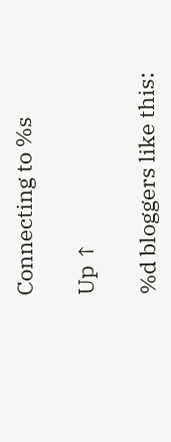Connecting to %s

Up ↑

%d bloggers like this: